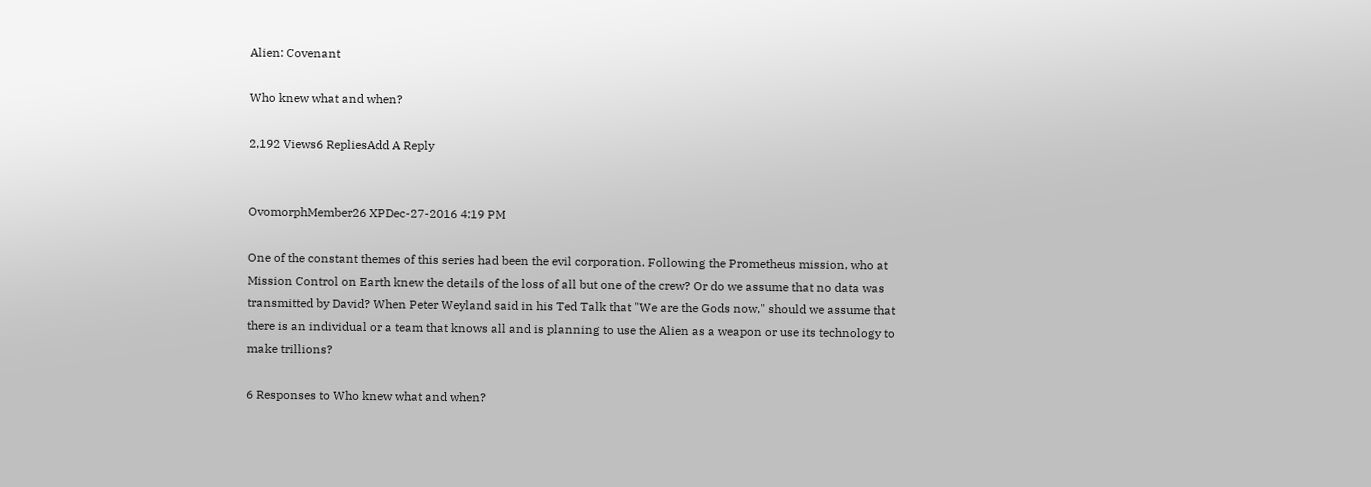Alien: Covenant

Who knew what and when?

2,192 Views6 RepliesAdd A Reply


OvomorphMember26 XPDec-27-2016 4:19 PM

One of the constant themes of this series had been the evil corporation. Following the Prometheus mission, who at Mission Control on Earth knew the details of the loss of all but one of the crew? Or do we assume that no data was transmitted by David? When Peter Weyland said in his Ted Talk that "We are the Gods now," should we assume that there is an individual or a team that knows all and is planning to use the Alien as a weapon or use its technology to make trillions?

6 Responses to Who knew what and when?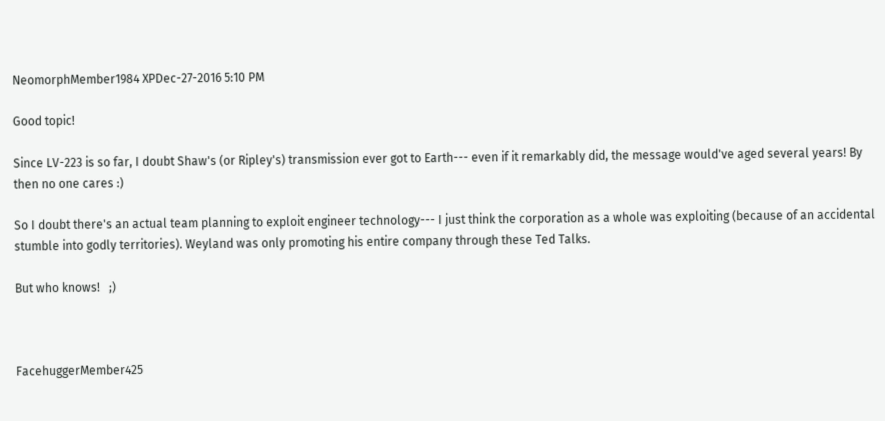NeomorphMember1984 XPDec-27-2016 5:10 PM

Good topic!

Since LV-223 is so far, I doubt Shaw's (or Ripley's) transmission ever got to Earth--- even if it remarkably did, the message would've aged several years! By then no one cares :)

So I doubt there's an actual team planning to exploit engineer technology--- I just think the corporation as a whole was exploiting (because of an accidental stumble into godly territories). Weyland was only promoting his entire company through these Ted Talks.

But who knows!   ;)



FacehuggerMember425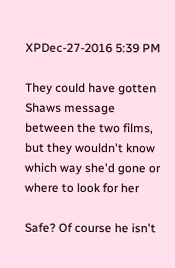XPDec-27-2016 5:39 PM

They could have gotten Shaws message between the two films, but they wouldn't know which way she'd gone or where to look for her

Safe? Of course he isn't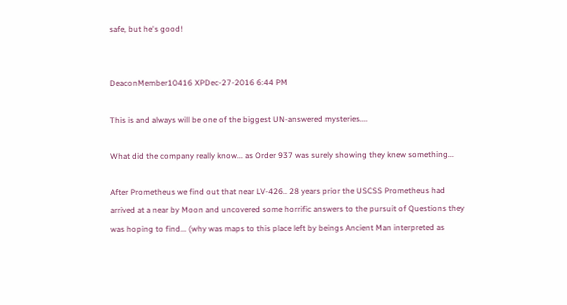safe, but he's good!


DeaconMember10416 XPDec-27-2016 6:44 PM

This is and always will be one of the biggest UN-answered mysteries....

What did the company really know... as Order 937 was surely showing they knew something...

After Prometheus we find out that near LV-426.. 28 years prior the USCSS Prometheus had arrived at a near by Moon and uncovered some horrific answers to the pursuit of Questions they was hoping to find... (why was maps to this place left by beings Ancient Man interpreted as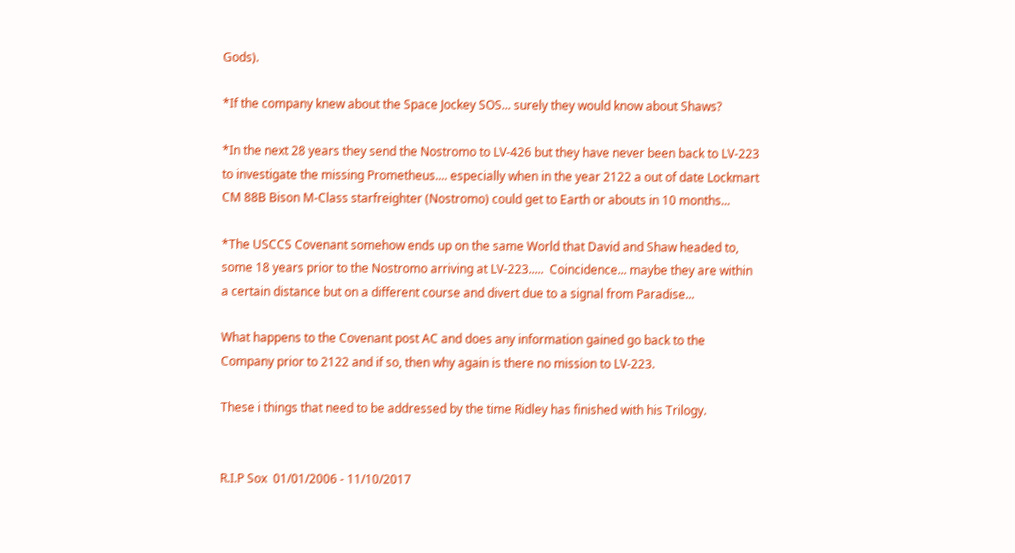Gods).

*If the company knew about the Space Jockey SOS... surely they would know about Shaws?

*In the next 28 years they send the Nostromo to LV-426 but they have never been back to LV-223 to investigate the missing Prometheus.... especially when in the year 2122 a out of date Lockmart CM 88B Bison M-Class starfreighter (Nostromo) could get to Earth or abouts in 10 months...

*The USCCS Covenant somehow ends up on the same World that David and Shaw headed to, some 18 years prior to the Nostromo arriving at LV-223.....  Coincidence... maybe they are within a certain distance but on a different course and divert due to a signal from Paradise...

What happens to the Covenant post AC and does any information gained go back to the Company prior to 2122 and if so, then why again is there no mission to LV-223.

These i things that need to be addressed by the time Ridley has finished with his Trilogy.


R.I.P Sox  01/01/2006 - 11/10/2017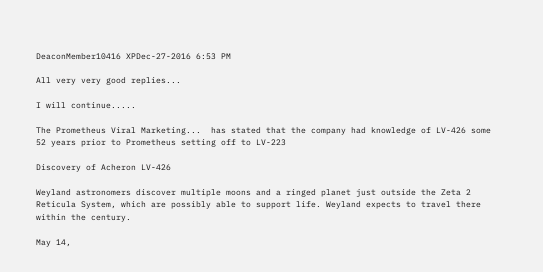DeaconMember10416 XPDec-27-2016 6:53 PM

All very very good replies...

I will continue.....

The Prometheus Viral Marketing...  has stated that the company had knowledge of LV-426 some 52 years prior to Prometheus setting off to LV-223

Discovery of Acheron LV-426

Weyland astronomers discover multiple moons and a ringed planet just outside the Zeta 2 Reticula System, which are possibly able to support life. Weyland expects to travel there within the century.

May 14,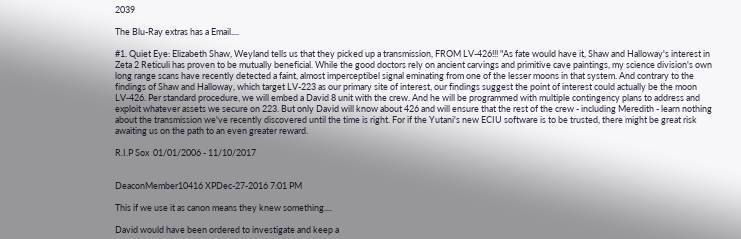2039

The Blu-Ray extras has a Email....

#1. Quiet Eye: Elizabeth Shaw, Weyland tells us that they picked up a transmission, FROM LV-426!!! "As fate would have it, Shaw and Halloway's interest in Zeta 2 Reticuli has proven to be mutually beneficial. While the good doctors rely on ancient carvings and primitive cave paintings, my science division's own long range scans have recently detected a faint, almost imperceptibel signal eminating from one of the lesser moons in that system. And contrary to the findings of Shaw and Halloway, which target LV-223 as our primary site of interest, our findings suggest the point of interest could actually be the moon LV-426. Per standard procedure, we will embed a David 8 unit with the crew. And he will be programmed with multiple contingency plans to address and exploit whatever assets we secure on 223. But only David will know about 426 and will ensure that the rest of the crew - including Meredith - learn nothing about the transmission we've recently discovered until the time is right. For if the Yutani's new ECIU software is to be trusted, there might be great risk awaiting us on the path to an even greater reward.

R.I.P Sox  01/01/2006 - 11/10/2017


DeaconMember10416 XPDec-27-2016 7:01 PM

This if we use it as canon means they knew something....

David would have been ordered to investigate and keep a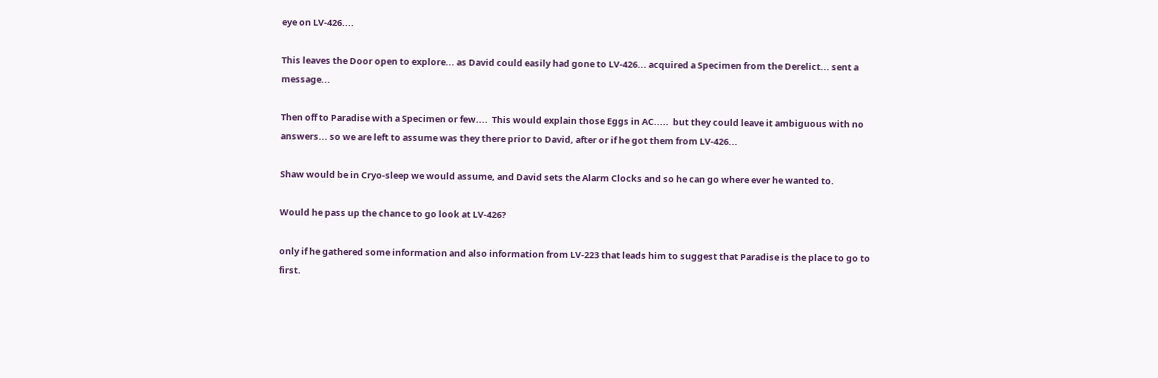eye on LV-426....

This leaves the Door open to explore... as David could easily had gone to LV-426... acquired a Specimen from the Derelict... sent a message...

Then off to Paradise with a Specimen or few....  This would explain those Eggs in AC.....  but they could leave it ambiguous with no answers... so we are left to assume was they there prior to David, after or if he got them from LV-426...

Shaw would be in Cryo-sleep we would assume, and David sets the Alarm Clocks and so he can go where ever he wanted to.

Would he pass up the chance to go look at LV-426?

only if he gathered some information and also information from LV-223 that leads him to suggest that Paradise is the place to go to first.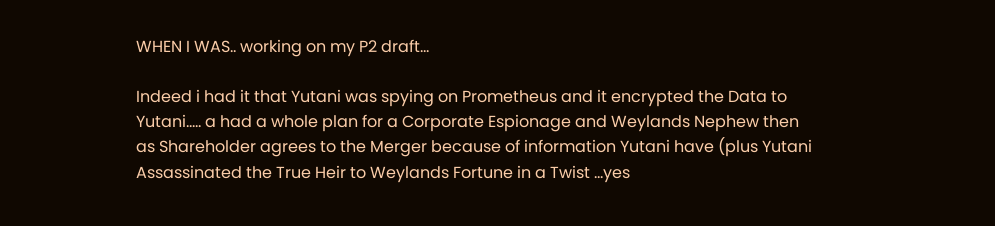WHEN I WAS.. working on my P2 draft...

Indeed i had it that Yutani was spying on Prometheus and it encrypted the Data to Yutani..... a had a whole plan for a Corporate Espionage and Weylands Nephew then as Shareholder agrees to the Merger because of information Yutani have (plus Yutani Assassinated the True Heir to Weylands Fortune in a Twist ...yes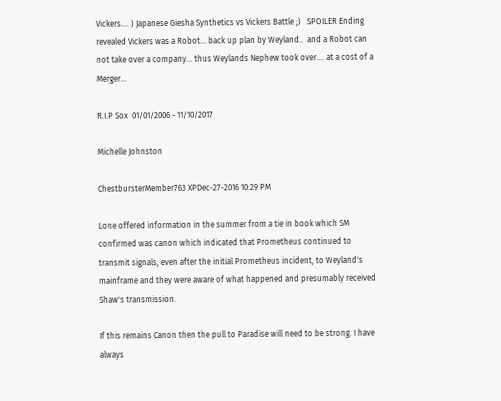Vickers.... ) Japanese Giesha Synthetics vs Vickers Battle ;)   SPOILER Ending revealed Vickers was a Robot... back up plan by Weyland..  and a Robot can not take over a company... thus Weylands Nephew took over.... at a cost of a Merger...

R.I.P Sox  01/01/2006 - 11/10/2017

Michelle Johnston

ChestbursterMember763 XPDec-27-2016 10:29 PM

Lone offered information in the summer from a tie in book which SM confirmed was canon which indicated that Prometheus continued to transmit signals, even after the initial Prometheus incident, to Weyland's mainframe and they were aware of what happened and presumably received Shaw's transmission.

If this remains Canon then the pull to Paradise will need to be strong. I have always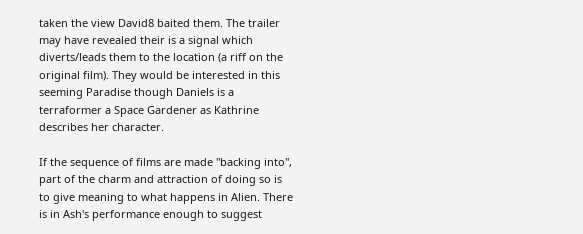taken the view David8 baited them. The trailer may have revealed their is a signal which diverts/leads them to the location (a riff on the original film). They would be interested in this seeming Paradise though Daniels is a terraformer a Space Gardener as Kathrine describes her character.

If the sequence of films are made "backing into", part of the charm and attraction of doing so is to give meaning to what happens in Alien. There is in Ash's performance enough to suggest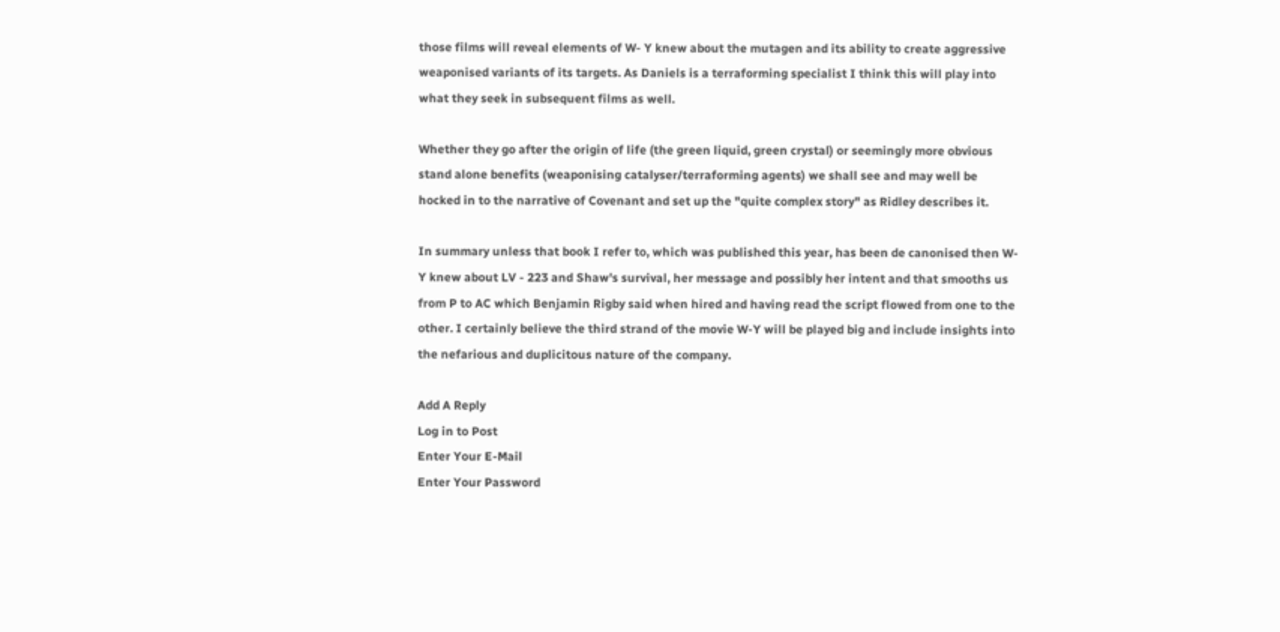those films will reveal elements of W- Y knew about the mutagen and its ability to create aggressive weaponised variants of its targets. As Daniels is a terraforming specialist I think this will play into what they seek in subsequent films as well.

Whether they go after the origin of life (the green liquid, green crystal) or seemingly more obvious stand alone benefits (weaponising catalyser/terraforming agents) we shall see and may well be hocked in to the narrative of Covenant and set up the "quite complex story" as Ridley describes it.

In summary unless that book I refer to, which was published this year, has been de canonised then W-Y knew about LV - 223 and Shaw's survival, her message and possibly her intent and that smooths us from P to AC which Benjamin Rigby said when hired and having read the script flowed from one to the other. I certainly believe the third strand of the movie W-Y will be played big and include insights into the nefarious and duplicitous nature of the company.

Add A Reply
Log in to Post
Enter Your E-Mail
Enter Your Password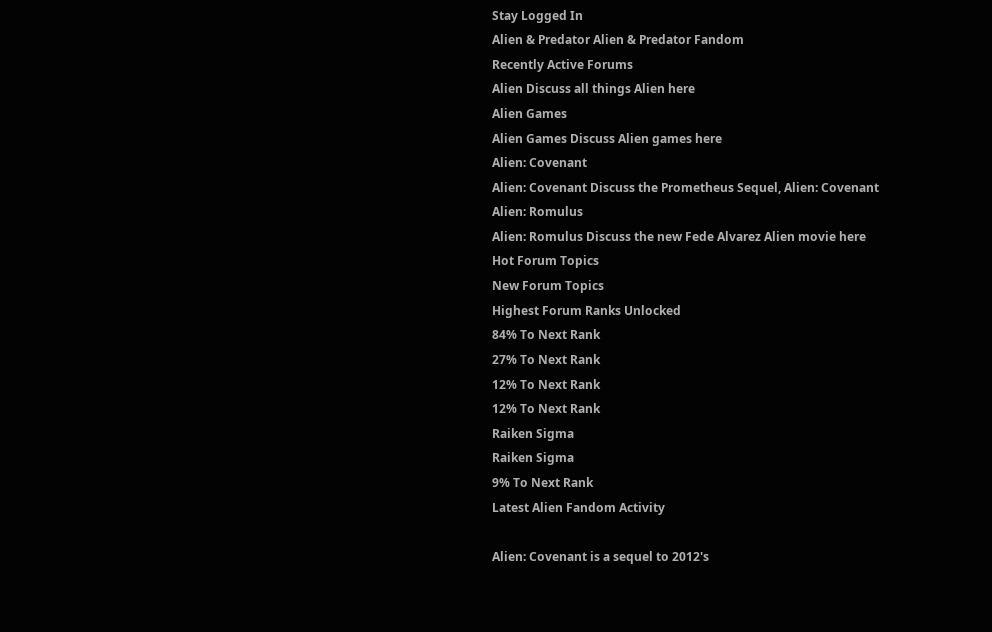Stay Logged In
Alien & Predator Alien & Predator Fandom
Recently Active Forums
Alien Discuss all things Alien here
Alien Games
Alien Games Discuss Alien games here
Alien: Covenant
Alien: Covenant Discuss the Prometheus Sequel, Alien: Covenant
Alien: Romulus
Alien: Romulus Discuss the new Fede Alvarez Alien movie here
Hot Forum Topics
New Forum Topics
Highest Forum Ranks Unlocked
84% To Next Rank
27% To Next Rank
12% To Next Rank
12% To Next Rank
Raiken Sigma
Raiken Sigma
9% To Next Rank
Latest Alien Fandom Activity

Alien: Covenant is a sequel to 2012's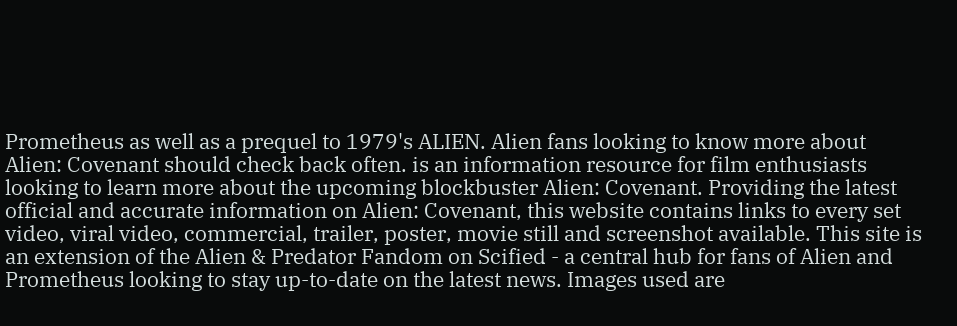Prometheus as well as a prequel to 1979's ALIEN. Alien fans looking to know more about Alien: Covenant should check back often. is an information resource for film enthusiasts looking to learn more about the upcoming blockbuster Alien: Covenant. Providing the latest official and accurate information on Alien: Covenant, this website contains links to every set video, viral video, commercial, trailer, poster, movie still and screenshot available. This site is an extension of the Alien & Predator Fandom on Scified - a central hub for fans of Alien and Prometheus looking to stay up-to-date on the latest news. Images used are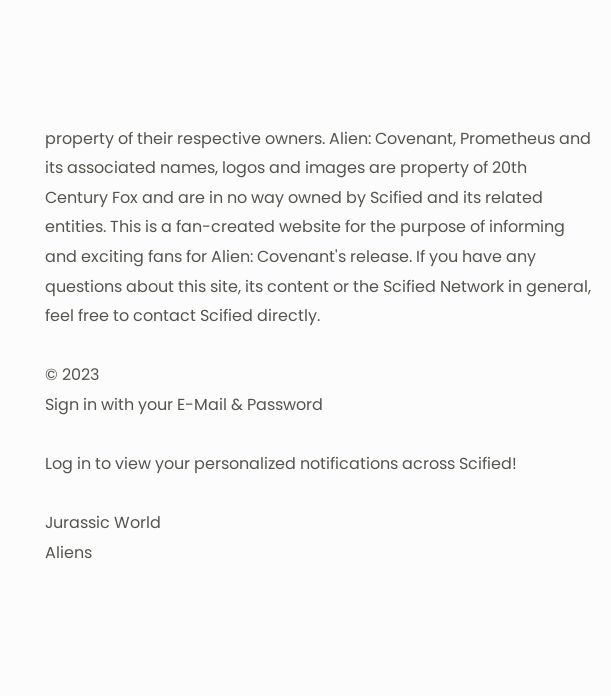property of their respective owners. Alien: Covenant, Prometheus and its associated names, logos and images are property of 20th Century Fox and are in no way owned by Scified and its related entities. This is a fan-created website for the purpose of informing and exciting fans for Alien: Covenant's release. If you have any questions about this site, its content or the Scified Network in general, feel free to contact Scified directly.

© 2023
Sign in with your E-Mail & Password

Log in to view your personalized notifications across Scified!

Jurassic World
Aliens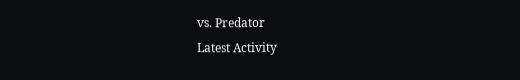vs. Predator
Latest Activity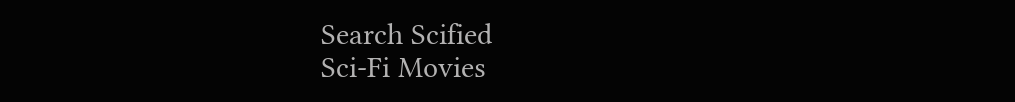Search Scified
Sci-Fi Movies